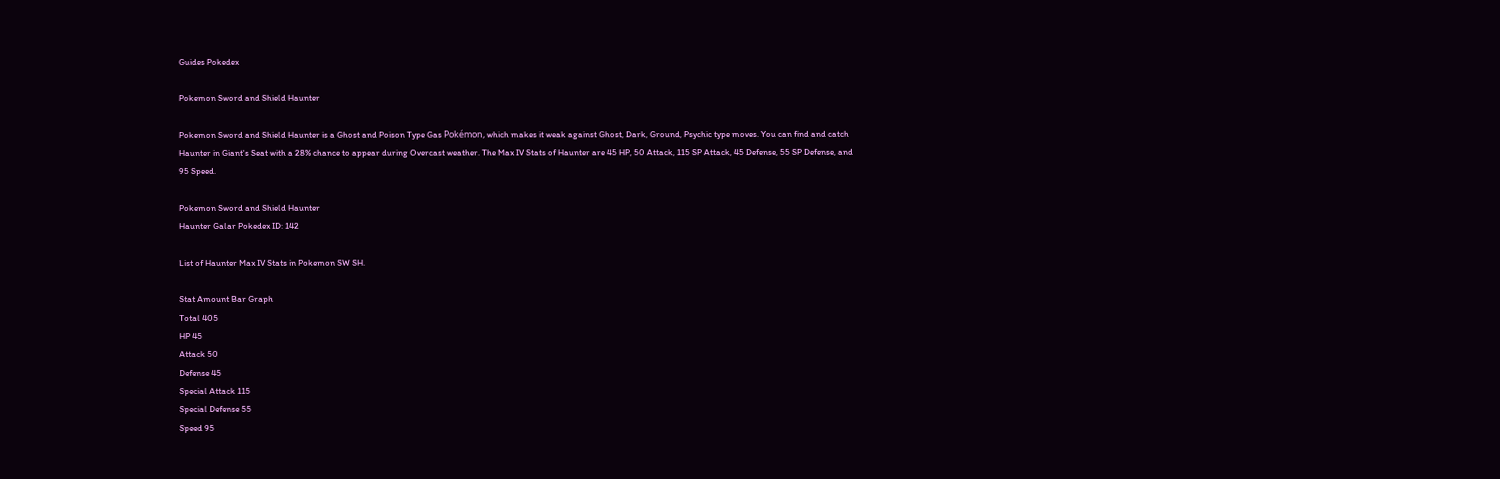Guides Pokedex

Pokemon Sword and Shield Haunter

Pokemon Sword and Shield Haunter is a Ghost and Poison Type Gas Pokémon, which makes it weak against Ghost, Dark, Ground, Psychic type moves. You can find and catch Haunter in Giant's Seat with a 28% chance to appear during Overcast weather. The Max IV Stats of Haunter are 45 HP, 50 Attack, 115 SP Attack, 45 Defense, 55 SP Defense, and 95 Speed.

Pokemon Sword and Shield Haunter
Haunter Galar Pokedex ID: 142

List of Haunter Max IV Stats in Pokemon SW SH.

Stat Amount Bar Graph
Total 405
HP 45
Attack 50
Defense 45
Special Attack 115
Special Defense 55
Speed 95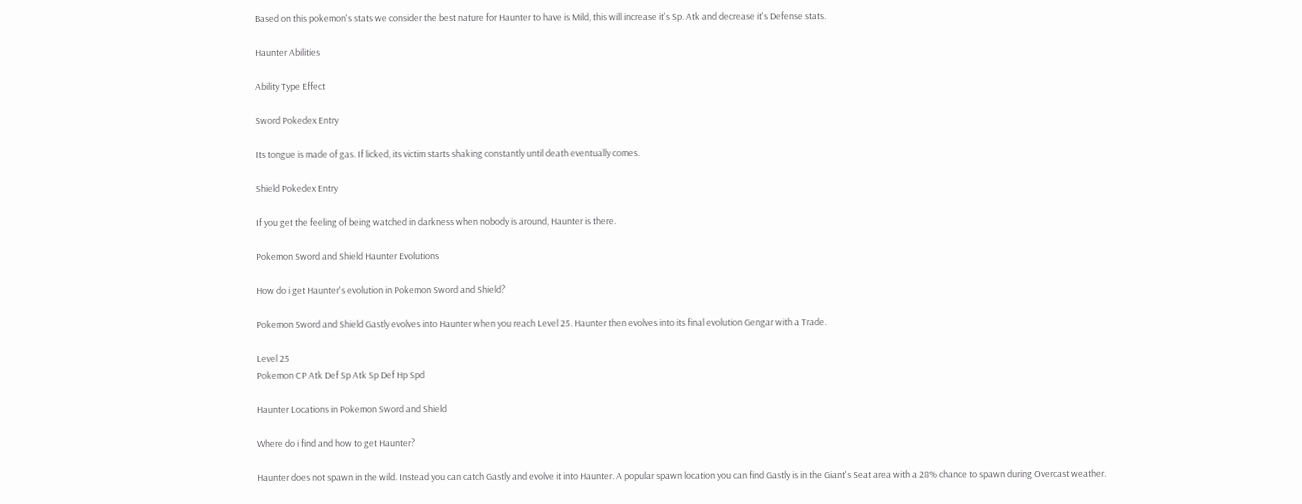Based on this pokemon's stats we consider the best nature for Haunter to have is Mild, this will increase it's Sp. Atk and decrease it's Defense stats.

Haunter Abilities

Ability Type Effect

Sword Pokedex Entry

Its tongue is made of gas. If licked, its victim starts shaking constantly until death eventually comes.

Shield Pokedex Entry

If you get the feeling of being watched in darkness when nobody is around, Haunter is there.

Pokemon Sword and Shield Haunter Evolutions

How do i get Haunter's evolution in Pokemon Sword and Shield?

Pokemon Sword and Shield Gastly evolves into Haunter when you reach Level 25. Haunter then evolves into its final evolution Gengar with a Trade.

Level 25
Pokemon CP Atk Def Sp Atk Sp Def Hp Spd

Haunter Locations in Pokemon Sword and Shield

Where do i find and how to get Haunter?

Haunter does not spawn in the wild. Instead you can catch Gastly and evolve it into Haunter. A popular spawn location you can find Gastly is in the Giant's Seat area with a 28% chance to spawn during Overcast weather.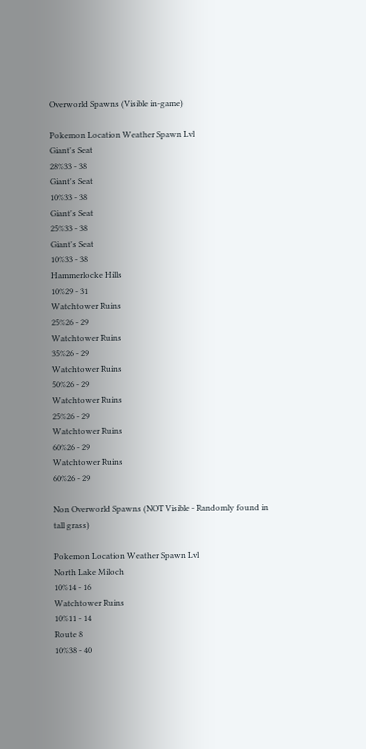Overworld Spawns (Visible in-game)

Pokemon Location Weather Spawn Lvl
Giant's Seat
28%33 - 38
Giant's Seat
10%33 - 38
Giant's Seat
25%33 - 38
Giant's Seat
10%33 - 38
Hammerlocke Hills
10%29 - 31
Watchtower Ruins
25%26 - 29
Watchtower Ruins
35%26 - 29
Watchtower Ruins
50%26 - 29
Watchtower Ruins
25%26 - 29
Watchtower Ruins
60%26 - 29
Watchtower Ruins
60%26 - 29

Non Overworld Spawns (NOT Visible - Randomly found in tall grass)

Pokemon Location Weather Spawn Lvl
North Lake Miloch
10%14 - 16
Watchtower Ruins
10%11 - 14
Route 8
10%38 - 40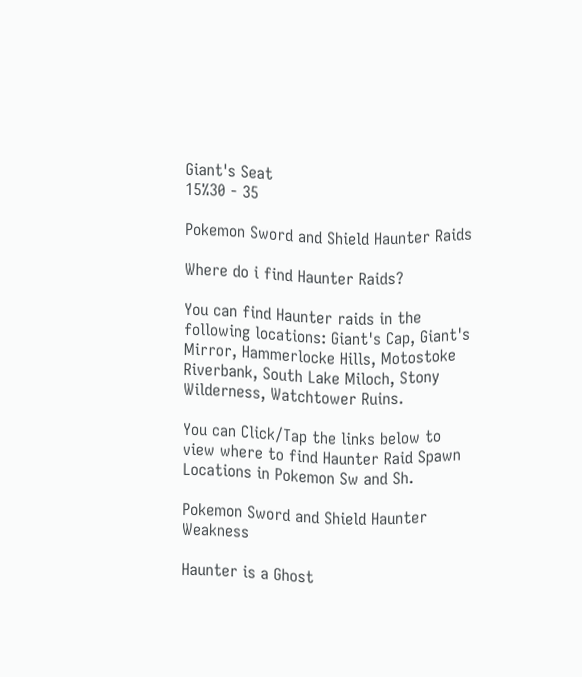Giant's Seat
15%30 - 35

Pokemon Sword and Shield Haunter Raids

Where do i find Haunter Raids?

You can find Haunter raids in the following locations: Giant's Cap, Giant's Mirror, Hammerlocke Hills, Motostoke Riverbank, South Lake Miloch, Stony Wilderness, Watchtower Ruins.

You can Click/Tap the links below to view where to find Haunter Raid Spawn Locations in Pokemon Sw and Sh.

Pokemon Sword and Shield Haunter Weakness

Haunter is a Ghost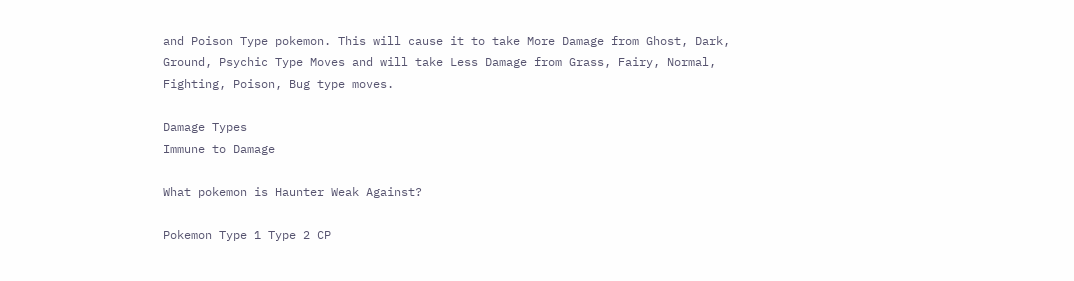and Poison Type pokemon. This will cause it to take More Damage from Ghost, Dark, Ground, Psychic Type Moves and will take Less Damage from Grass, Fairy, Normal, Fighting, Poison, Bug type moves.

Damage Types
Immune to Damage

What pokemon is Haunter Weak Against?

Pokemon Type 1 Type 2 CP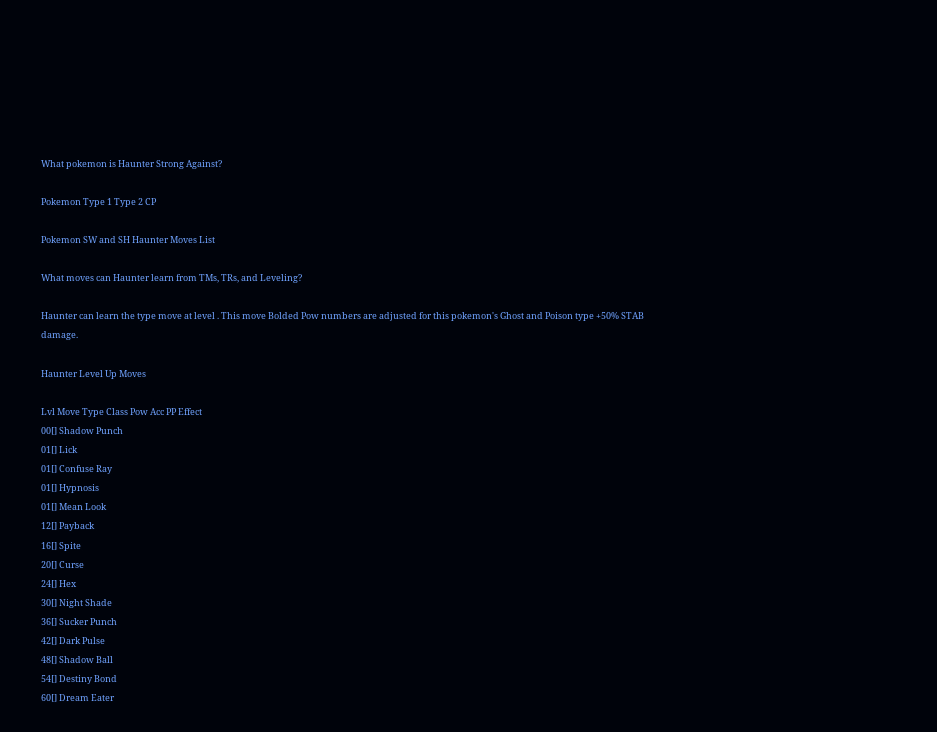What pokemon is Haunter Strong Against?

Pokemon Type 1 Type 2 CP

Pokemon SW and SH Haunter Moves List

What moves can Haunter learn from TMs, TRs, and Leveling?

Haunter can learn the type move at level . This move Bolded Pow numbers are adjusted for this pokemon's Ghost and Poison type +50% STAB damage.

Haunter Level Up Moves

Lvl Move Type Class Pow Acc PP Effect
00[] Shadow Punch
01[] Lick
01[] Confuse Ray
01[] Hypnosis
01[] Mean Look
12[] Payback
16[] Spite
20[] Curse
24[] Hex
30[] Night Shade
36[] Sucker Punch
42[] Dark Pulse
48[] Shadow Ball
54[] Destiny Bond
60[] Dream Eater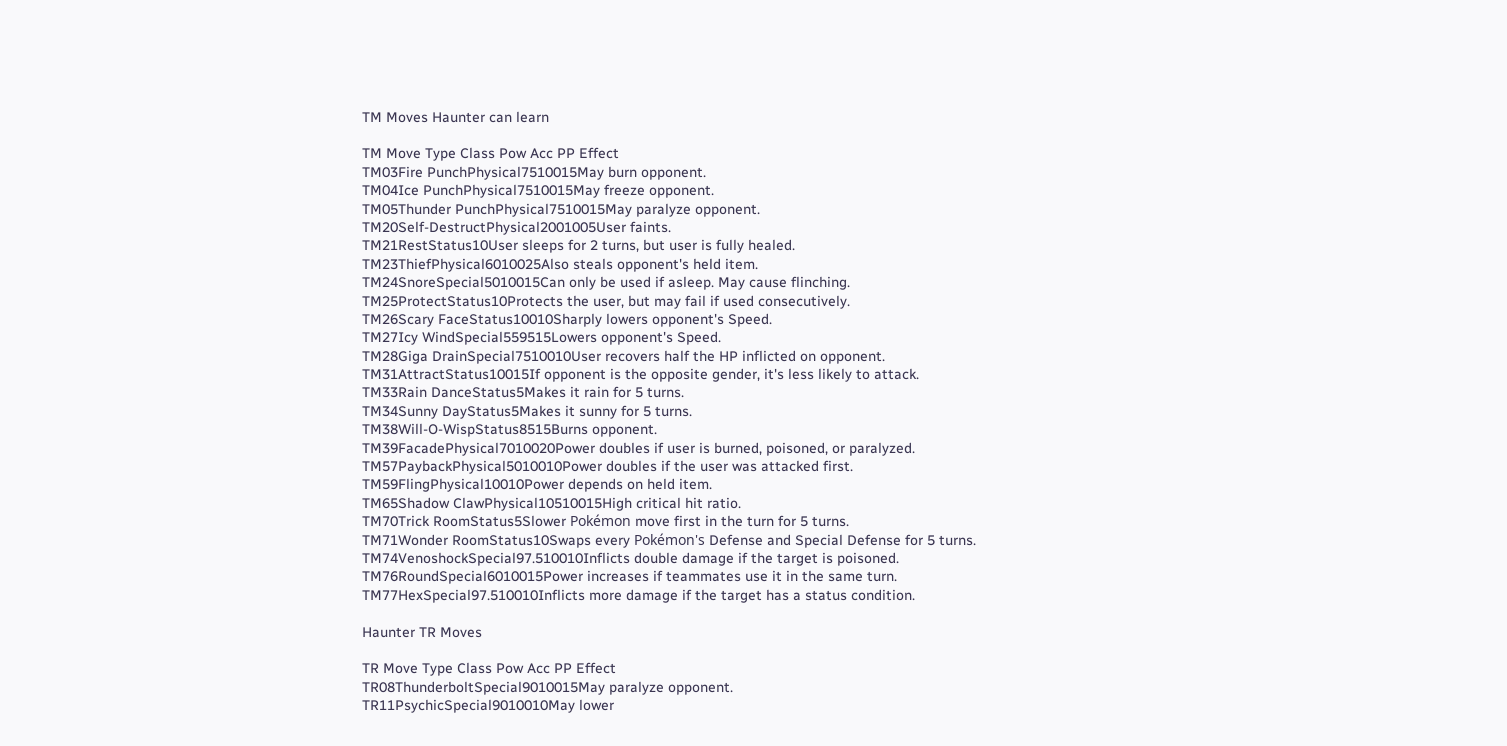TM Moves Haunter can learn

TM Move Type Class Pow Acc PP Effect
TM03Fire PunchPhysical7510015May burn opponent.
TM04Ice PunchPhysical7510015May freeze opponent.
TM05Thunder PunchPhysical7510015May paralyze opponent.
TM20Self-DestructPhysical2001005User faints.
TM21RestStatus10User sleeps for 2 turns, but user is fully healed.
TM23ThiefPhysical6010025Also steals opponent's held item.
TM24SnoreSpecial5010015Can only be used if asleep. May cause flinching.
TM25ProtectStatus10Protects the user, but may fail if used consecutively.
TM26Scary FaceStatus10010Sharply lowers opponent's Speed.
TM27Icy WindSpecial559515Lowers opponent's Speed.
TM28Giga DrainSpecial7510010User recovers half the HP inflicted on opponent.
TM31AttractStatus10015If opponent is the opposite gender, it's less likely to attack.
TM33Rain DanceStatus5Makes it rain for 5 turns.
TM34Sunny DayStatus5Makes it sunny for 5 turns.
TM38Will-O-WispStatus8515Burns opponent.
TM39FacadePhysical7010020Power doubles if user is burned, poisoned, or paralyzed.
TM57PaybackPhysical5010010Power doubles if the user was attacked first.
TM59FlingPhysical10010Power depends on held item.
TM65Shadow ClawPhysical10510015High critical hit ratio.
TM70Trick RoomStatus5Slower Pokémon move first in the turn for 5 turns.
TM71Wonder RoomStatus10Swaps every Pokémon's Defense and Special Defense for 5 turns.
TM74VenoshockSpecial97.510010Inflicts double damage if the target is poisoned.
TM76RoundSpecial6010015Power increases if teammates use it in the same turn.
TM77HexSpecial97.510010Inflicts more damage if the target has a status condition.

Haunter TR Moves

TR Move Type Class Pow Acc PP Effect
TR08ThunderboltSpecial9010015May paralyze opponent.
TR11PsychicSpecial9010010May lower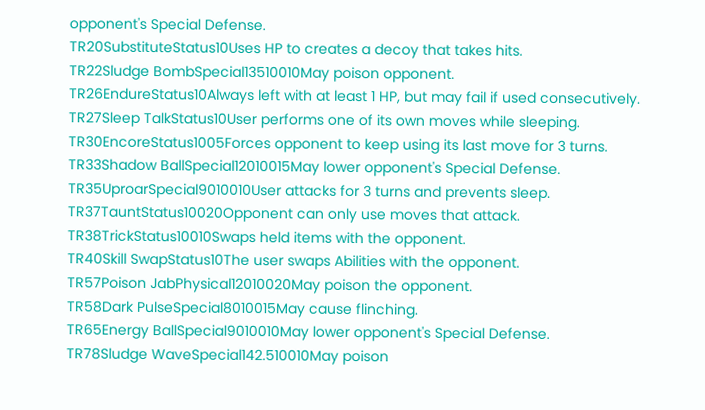opponent's Special Defense.
TR20SubstituteStatus10Uses HP to creates a decoy that takes hits.
TR22Sludge BombSpecial13510010May poison opponent.
TR26EndureStatus10Always left with at least 1 HP, but may fail if used consecutively.
TR27Sleep TalkStatus10User performs one of its own moves while sleeping.
TR30EncoreStatus1005Forces opponent to keep using its last move for 3 turns.
TR33Shadow BallSpecial12010015May lower opponent's Special Defense.
TR35UproarSpecial9010010User attacks for 3 turns and prevents sleep.
TR37TauntStatus10020Opponent can only use moves that attack.
TR38TrickStatus10010Swaps held items with the opponent.
TR40Skill SwapStatus10The user swaps Abilities with the opponent.
TR57Poison JabPhysical12010020May poison the opponent.
TR58Dark PulseSpecial8010015May cause flinching.
TR65Energy BallSpecial9010010May lower opponent's Special Defense.
TR78Sludge WaveSpecial142.510010May poison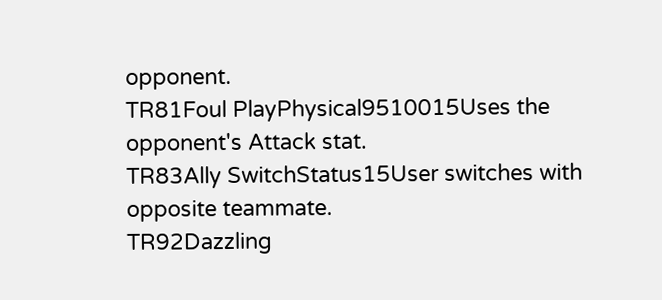opponent.
TR81Foul PlayPhysical9510015Uses the opponent's Attack stat.
TR83Ally SwitchStatus15User switches with opposite teammate.
TR92Dazzling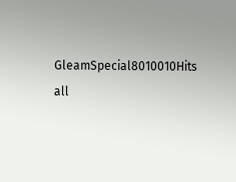GleamSpecial8010010Hits all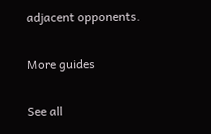adjacent opponents.

More guides

See all